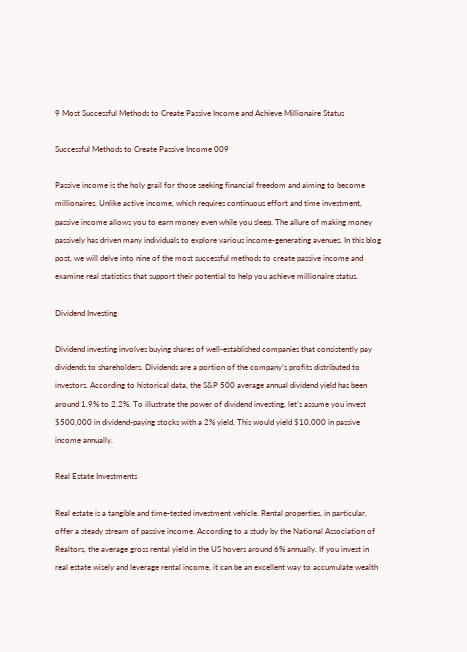9 Most Successful Methods to Create Passive Income and Achieve Millionaire Status

Successful Methods to Create Passive Income 009

Passive income is the holy grail for those seeking financial freedom and aiming to become millionaires. Unlike active income, which requires continuous effort and time investment, passive income allows you to earn money even while you sleep. The allure of making money passively has driven many individuals to explore various income-generating avenues. In this blog post, we will delve into nine of the most successful methods to create passive income and examine real statistics that support their potential to help you achieve millionaire status.

Dividend Investing

Dividend investing involves buying shares of well-established companies that consistently pay dividends to shareholders. Dividends are a portion of the company’s profits distributed to investors. According to historical data, the S&P 500 average annual dividend yield has been around 1.9% to 2.2%. To illustrate the power of dividend investing, let’s assume you invest $500,000 in dividend-paying stocks with a 2% yield. This would yield $10,000 in passive income annually.

Real Estate Investments

Real estate is a tangible and time-tested investment vehicle. Rental properties, in particular, offer a steady stream of passive income. According to a study by the National Association of Realtors, the average gross rental yield in the US hovers around 6% annually. If you invest in real estate wisely and leverage rental income, it can be an excellent way to accumulate wealth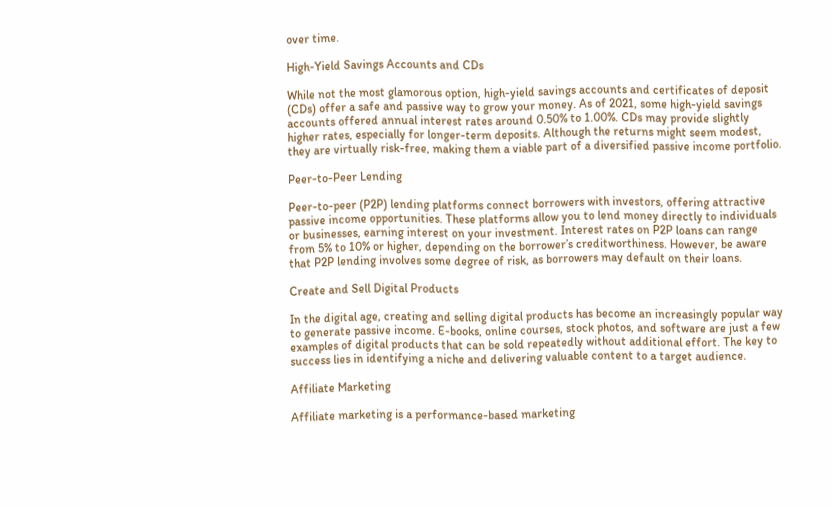over time.

High-Yield Savings Accounts and CDs

While not the most glamorous option, high-yield savings accounts and certificates of deposit (CDs) offer a safe and passive way to grow your money. As of 2021, some high-yield savings accounts offered annual interest rates around 0.50% to 1.00%. CDs may provide slightly higher rates, especially for longer-term deposits. Although the returns might seem modest, they are virtually risk-free, making them a viable part of a diversified passive income portfolio.

Peer-to-Peer Lending

Peer-to-peer (P2P) lending platforms connect borrowers with investors, offering attractive passive income opportunities. These platforms allow you to lend money directly to individuals or businesses, earning interest on your investment. Interest rates on P2P loans can range from 5% to 10% or higher, depending on the borrower’s creditworthiness. However, be aware that P2P lending involves some degree of risk, as borrowers may default on their loans.

Create and Sell Digital Products

In the digital age, creating and selling digital products has become an increasingly popular way to generate passive income. E-books, online courses, stock photos, and software are just a few examples of digital products that can be sold repeatedly without additional effort. The key to success lies in identifying a niche and delivering valuable content to a target audience.

Affiliate Marketing

Affiliate marketing is a performance-based marketing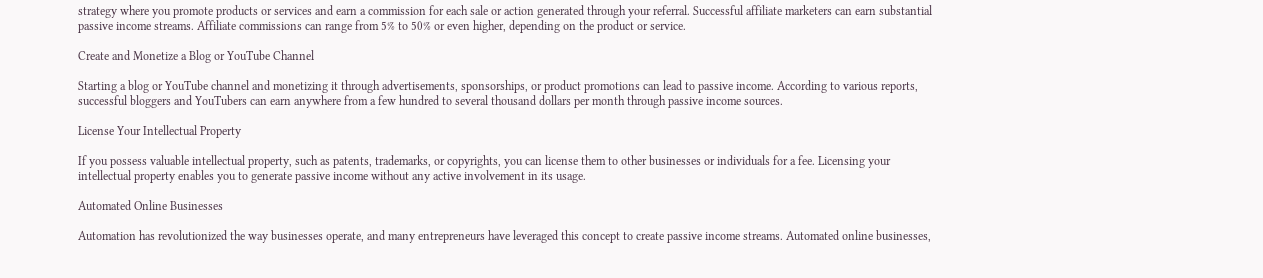strategy where you promote products or services and earn a commission for each sale or action generated through your referral. Successful affiliate marketers can earn substantial passive income streams. Affiliate commissions can range from 5% to 50% or even higher, depending on the product or service.

Create and Monetize a Blog or YouTube Channel

Starting a blog or YouTube channel and monetizing it through advertisements, sponsorships, or product promotions can lead to passive income. According to various reports, successful bloggers and YouTubers can earn anywhere from a few hundred to several thousand dollars per month through passive income sources.

License Your Intellectual Property

If you possess valuable intellectual property, such as patents, trademarks, or copyrights, you can license them to other businesses or individuals for a fee. Licensing your intellectual property enables you to generate passive income without any active involvement in its usage.

Automated Online Businesses

Automation has revolutionized the way businesses operate, and many entrepreneurs have leveraged this concept to create passive income streams. Automated online businesses,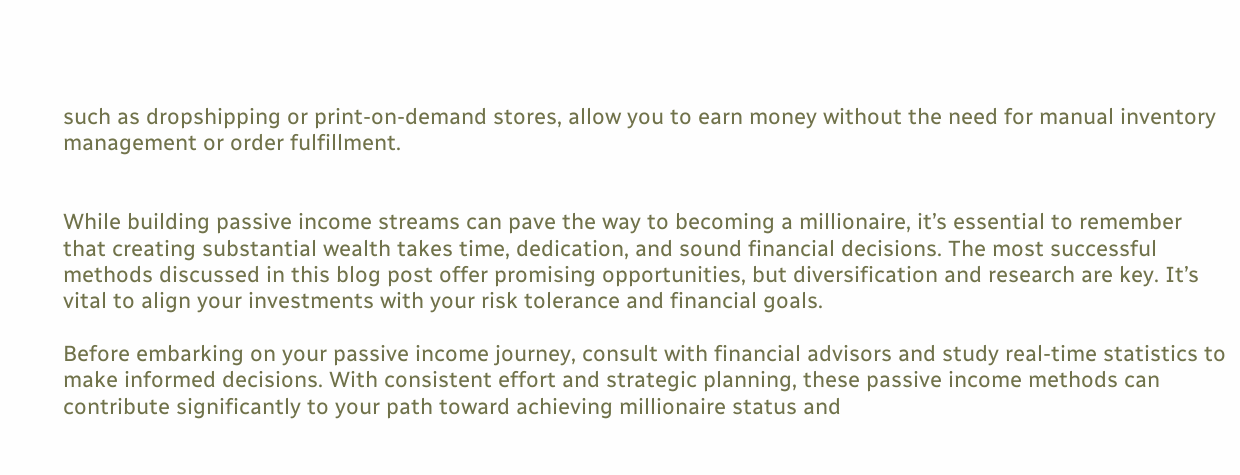such as dropshipping or print-on-demand stores, allow you to earn money without the need for manual inventory management or order fulfillment.


While building passive income streams can pave the way to becoming a millionaire, it’s essential to remember that creating substantial wealth takes time, dedication, and sound financial decisions. The most successful methods discussed in this blog post offer promising opportunities, but diversification and research are key. It’s vital to align your investments with your risk tolerance and financial goals.

Before embarking on your passive income journey, consult with financial advisors and study real-time statistics to make informed decisions. With consistent effort and strategic planning, these passive income methods can contribute significantly to your path toward achieving millionaire status and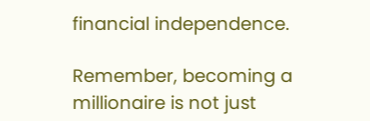financial independence.

Remember, becoming a millionaire is not just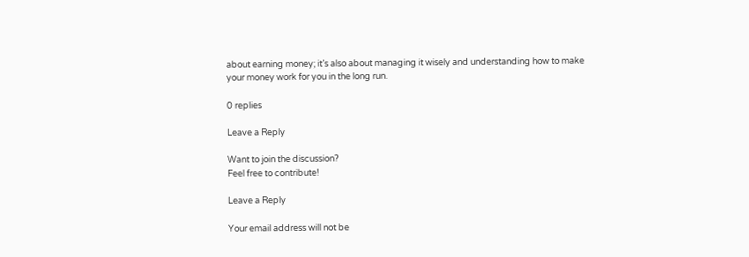about earning money; it’s also about managing it wisely and understanding how to make your money work for you in the long run.

0 replies

Leave a Reply

Want to join the discussion?
Feel free to contribute!

Leave a Reply

Your email address will not be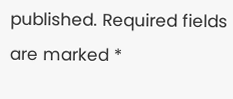published. Required fields are marked *